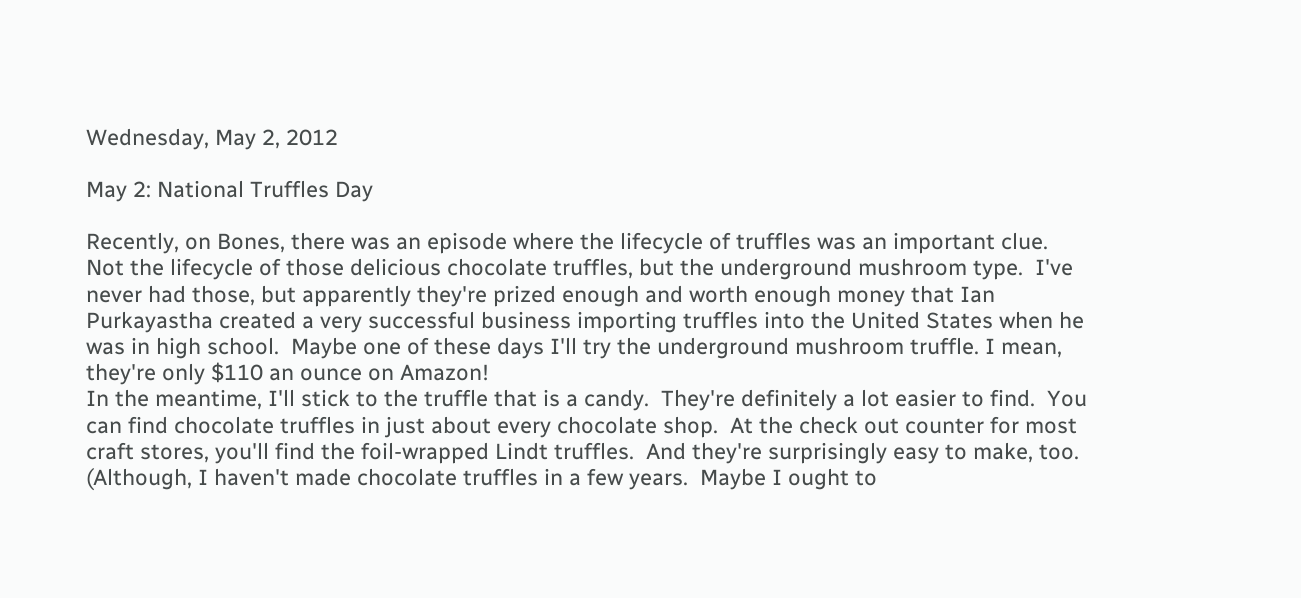Wednesday, May 2, 2012

May 2: National Truffles Day

Recently, on Bones, there was an episode where the lifecycle of truffles was an important clue.  Not the lifecycle of those delicious chocolate truffles, but the underground mushroom type.  I've never had those, but apparently they're prized enough and worth enough money that Ian Purkayastha created a very successful business importing truffles into the United States when he was in high school.  Maybe one of these days I'll try the underground mushroom truffle. I mean, they're only $110 an ounce on Amazon!
In the meantime, I'll stick to the truffle that is a candy.  They're definitely a lot easier to find.  You can find chocolate truffles in just about every chocolate shop.  At the check out counter for most craft stores, you'll find the foil-wrapped Lindt truffles.  And they're surprisingly easy to make, too.  (Although, I haven't made chocolate truffles in a few years.  Maybe I ought to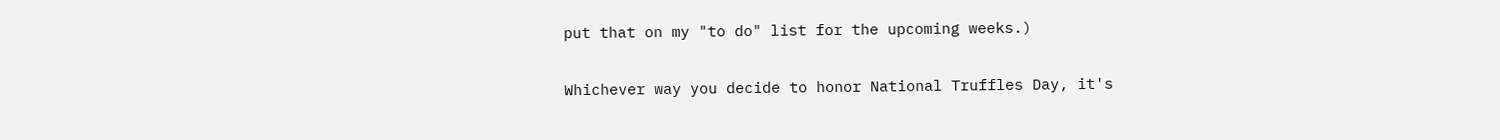put that on my "to do" list for the upcoming weeks.)

Whichever way you decide to honor National Truffles Day, it's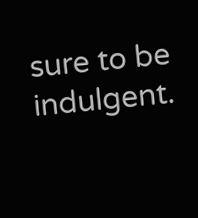sure to be indulgent.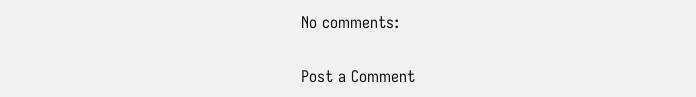No comments:

Post a Comment